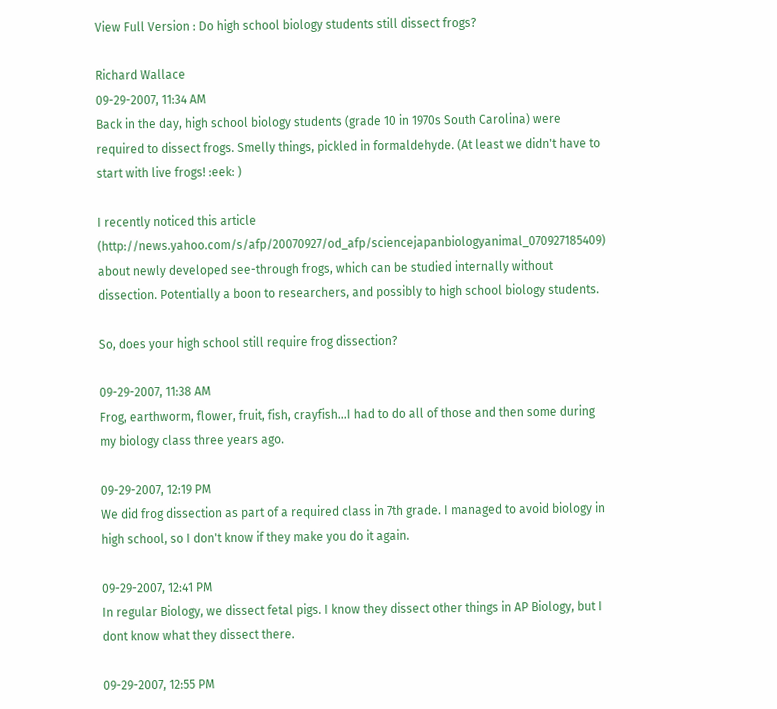View Full Version : Do high school biology students still dissect frogs?

Richard Wallace
09-29-2007, 11:34 AM
Back in the day, high school biology students (grade 10 in 1970s South Carolina) were required to dissect frogs. Smelly things, pickled in formaldehyde. (At least we didn't have to start with live frogs! :eek: )

I recently noticed this article (http://news.yahoo.com/s/afp/20070927/od_afp/sciencejapanbiologyanimal_070927185409) about newly developed see-through frogs, which can be studied internally without dissection. Potentially a boon to researchers, and possibly to high school biology students.

So, does your high school still require frog dissection?

09-29-2007, 11:38 AM
Frog, earthworm, flower, fruit, fish, crayfish...I had to do all of those and then some during my biology class three years ago.

09-29-2007, 12:19 PM
We did frog dissection as part of a required class in 7th grade. I managed to avoid biology in high school, so I don't know if they make you do it again.

09-29-2007, 12:41 PM
In regular Biology, we dissect fetal pigs. I know they dissect other things in AP Biology, but I dont know what they dissect there.

09-29-2007, 12:55 PM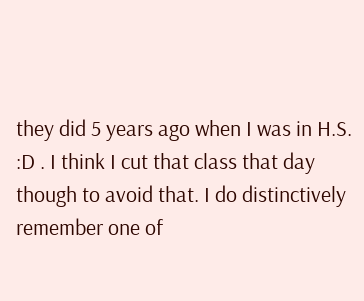they did 5 years ago when I was in H.S. :D . I think I cut that class that day though to avoid that. I do distinctively remember one of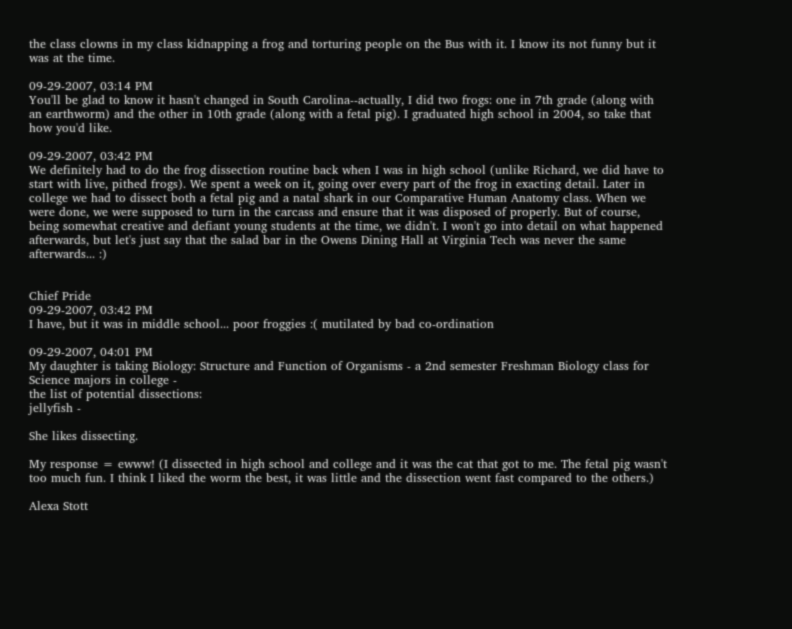the class clowns in my class kidnapping a frog and torturing people on the Bus with it. I know its not funny but it was at the time.

09-29-2007, 03:14 PM
You'll be glad to know it hasn't changed in South Carolina--actually, I did two frogs: one in 7th grade (along with an earthworm) and the other in 10th grade (along with a fetal pig). I graduated high school in 2004, so take that how you'd like.

09-29-2007, 03:42 PM
We definitely had to do the frog dissection routine back when I was in high school (unlike Richard, we did have to start with live, pithed frogs). We spent a week on it, going over every part of the frog in exacting detail. Later in college we had to dissect both a fetal pig and a natal shark in our Comparative Human Anatomy class. When we were done, we were supposed to turn in the carcass and ensure that it was disposed of properly. But of course, being somewhat creative and defiant young students at the time, we didn't. I won't go into detail on what happened afterwards, but let's just say that the salad bar in the Owens Dining Hall at Virginia Tech was never the same afterwards... :)


Chief Pride
09-29-2007, 03:42 PM
I have, but it was in middle school... poor froggies :( mutilated by bad co-ordination

09-29-2007, 04:01 PM
My daughter is taking Biology: Structure and Function of Organisms - a 2nd semester Freshman Biology class for Science majors in college -
the list of potential dissections:
jellyfish -

She likes dissecting.

My response = ewww! (I dissected in high school and college and it was the cat that got to me. The fetal pig wasn't too much fun. I think I liked the worm the best, it was little and the dissection went fast compared to the others.)

Alexa Stott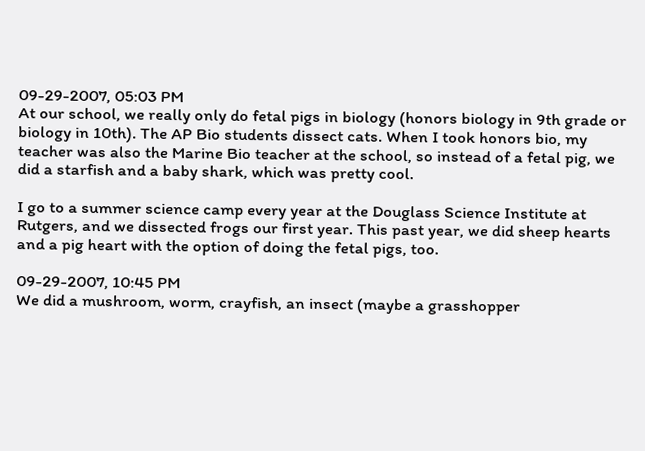09-29-2007, 05:03 PM
At our school, we really only do fetal pigs in biology (honors biology in 9th grade or biology in 10th). The AP Bio students dissect cats. When I took honors bio, my teacher was also the Marine Bio teacher at the school, so instead of a fetal pig, we did a starfish and a baby shark, which was pretty cool.

I go to a summer science camp every year at the Douglass Science Institute at Rutgers, and we dissected frogs our first year. This past year, we did sheep hearts and a pig heart with the option of doing the fetal pigs, too.

09-29-2007, 10:45 PM
We did a mushroom, worm, crayfish, an insect (maybe a grasshopper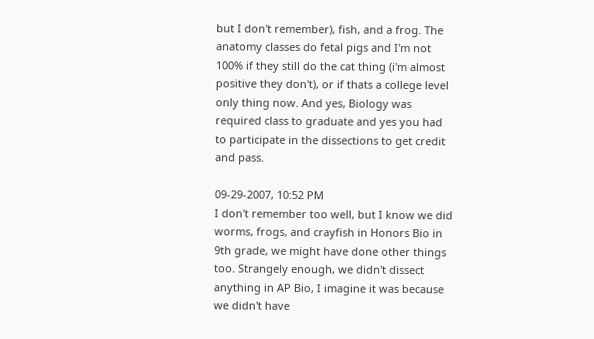but I don't remember), fish, and a frog. The anatomy classes do fetal pigs and I'm not 100% if they still do the cat thing (i'm almost positive they don't), or if thats a college level only thing now. And yes, Biology was required class to graduate and yes you had to participate in the dissections to get credit and pass.

09-29-2007, 10:52 PM
I don't remember too well, but I know we did worms, frogs, and crayfish in Honors Bio in 9th grade, we might have done other things too. Strangely enough, we didn't dissect anything in AP Bio, I imagine it was because we didn't have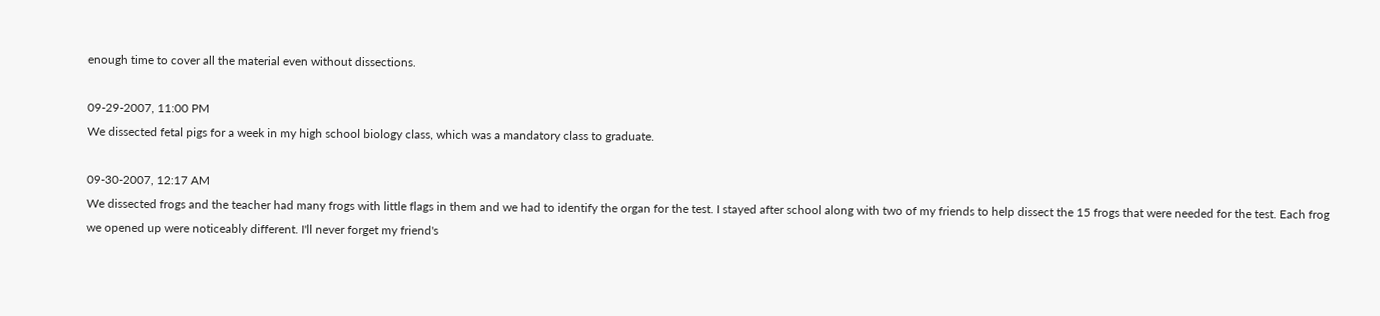enough time to cover all the material even without dissections.

09-29-2007, 11:00 PM
We dissected fetal pigs for a week in my high school biology class, which was a mandatory class to graduate.

09-30-2007, 12:17 AM
We dissected frogs and the teacher had many frogs with little flags in them and we had to identify the organ for the test. I stayed after school along with two of my friends to help dissect the 15 frogs that were needed for the test. Each frog we opened up were noticeably different. I'll never forget my friend's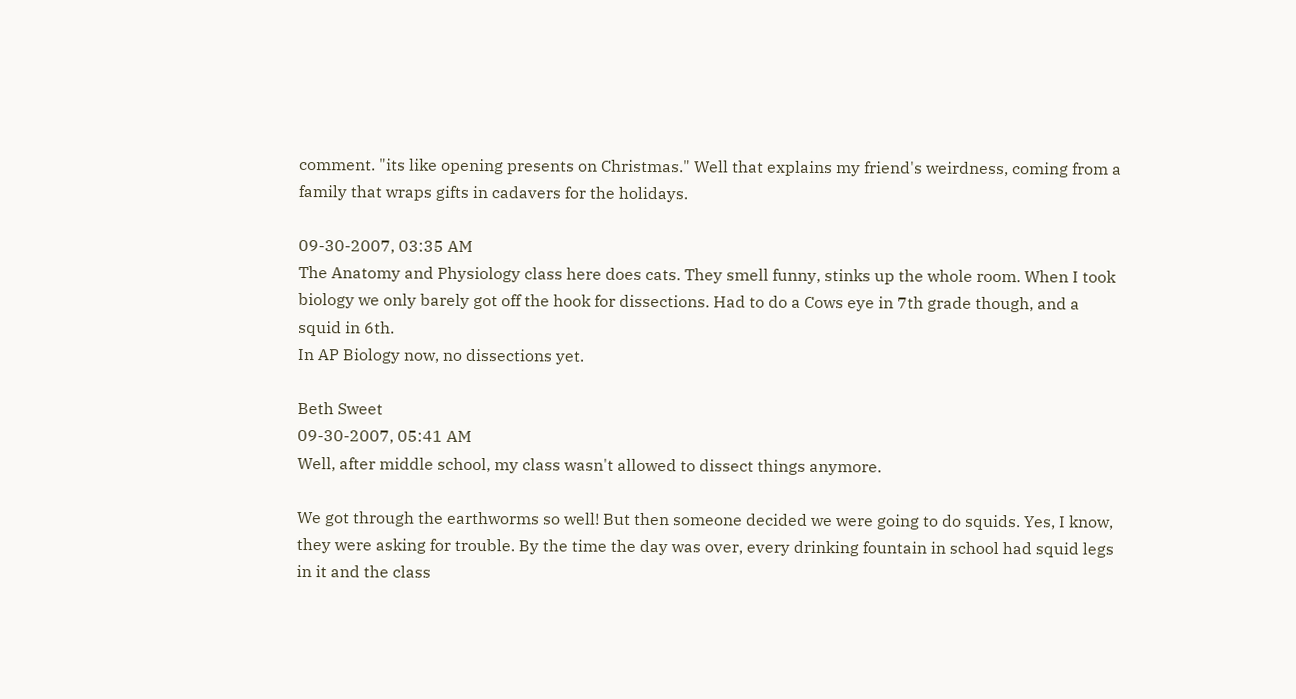comment. "its like opening presents on Christmas." Well that explains my friend's weirdness, coming from a family that wraps gifts in cadavers for the holidays.

09-30-2007, 03:35 AM
The Anatomy and Physiology class here does cats. They smell funny, stinks up the whole room. When I took biology we only barely got off the hook for dissections. Had to do a Cows eye in 7th grade though, and a squid in 6th.
In AP Biology now, no dissections yet.

Beth Sweet
09-30-2007, 05:41 AM
Well, after middle school, my class wasn't allowed to dissect things anymore.

We got through the earthworms so well! But then someone decided we were going to do squids. Yes, I know, they were asking for trouble. By the time the day was over, every drinking fountain in school had squid legs in it and the class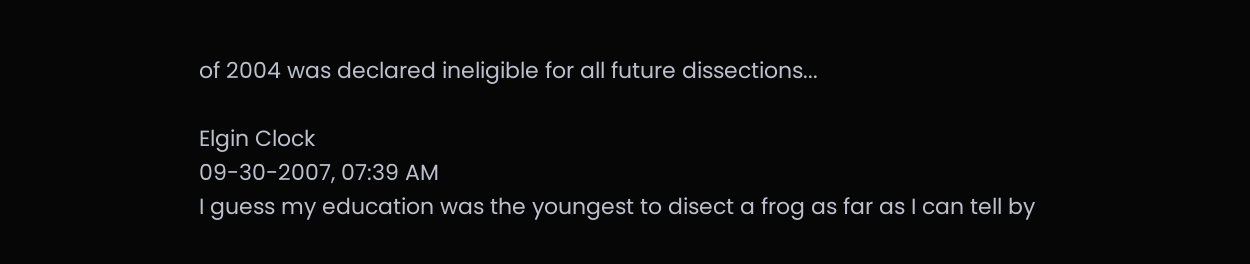of 2004 was declared ineligible for all future dissections...

Elgin Clock
09-30-2007, 07:39 AM
I guess my education was the youngest to disect a frog as far as I can tell by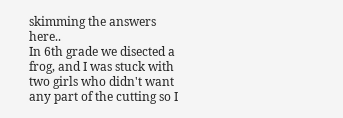skimming the answers here..
In 6th grade we disected a frog, and I was stuck with two girls who didn't want any part of the cutting so I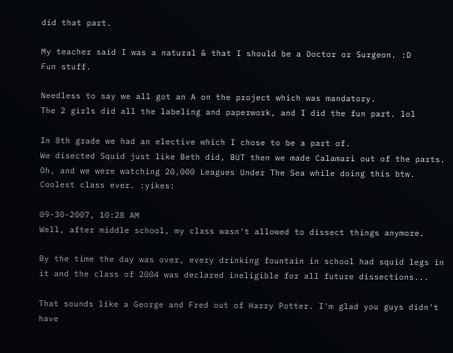did that part.

My teacher said I was a natural & that I should be a Doctor or Surgeon. :D
Fun stuff.

Needless to say we all got an A on the project which was mandatory.
The 2 girls did all the labeling and paperwork, and I did the fun part. lol

In 8th grade we had an elective which I chose to be a part of.
We disected Squid just like Beth did, BUT then we made Calamari out of the parts.
Oh, and we were watching 20,000 Leagues Under The Sea while doing this btw.
Coolest class ever. :yikes:

09-30-2007, 10:28 AM
Well, after middle school, my class wasn't allowed to dissect things anymore.

By the time the day was over, every drinking fountain in school had squid legs in it and the class of 2004 was declared ineligible for all future dissections...

That sounds like a George and Fred out of Harry Potter. I'm glad you guys didn't have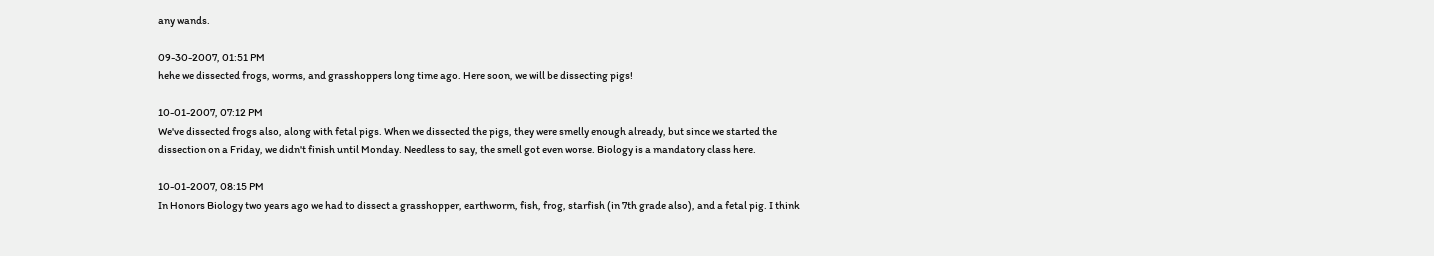any wands.

09-30-2007, 01:51 PM
hehe we dissected frogs, worms, and grasshoppers long time ago. Here soon, we will be dissecting pigs!

10-01-2007, 07:12 PM
We've dissected frogs also, along with fetal pigs. When we dissected the pigs, they were smelly enough already, but since we started the dissection on a Friday, we didn't finish until Monday. Needless to say, the smell got even worse. Biology is a mandatory class here.

10-01-2007, 08:15 PM
In Honors Biology two years ago we had to dissect a grasshopper, earthworm, fish, frog, starfish (in 7th grade also), and a fetal pig. I think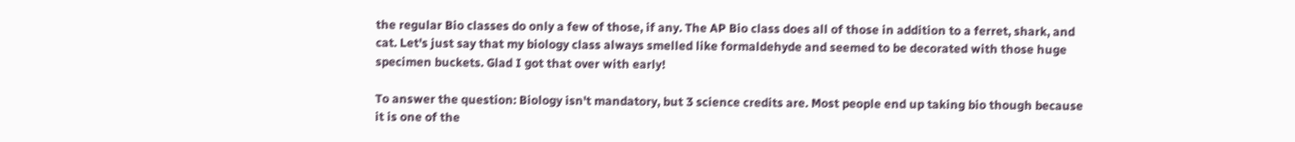the regular Bio classes do only a few of those, if any. The AP Bio class does all of those in addition to a ferret, shark, and cat. Let's just say that my biology class always smelled like formaldehyde and seemed to be decorated with those huge specimen buckets. Glad I got that over with early!

To answer the question: Biology isn't mandatory, but 3 science credits are. Most people end up taking bio though because it is one of the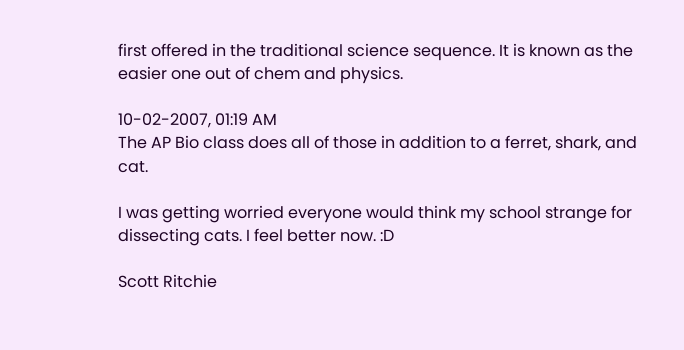first offered in the traditional science sequence. It is known as the easier one out of chem and physics.

10-02-2007, 01:19 AM
The AP Bio class does all of those in addition to a ferret, shark, and cat.

I was getting worried everyone would think my school strange for dissecting cats. I feel better now. :D

Scott Ritchie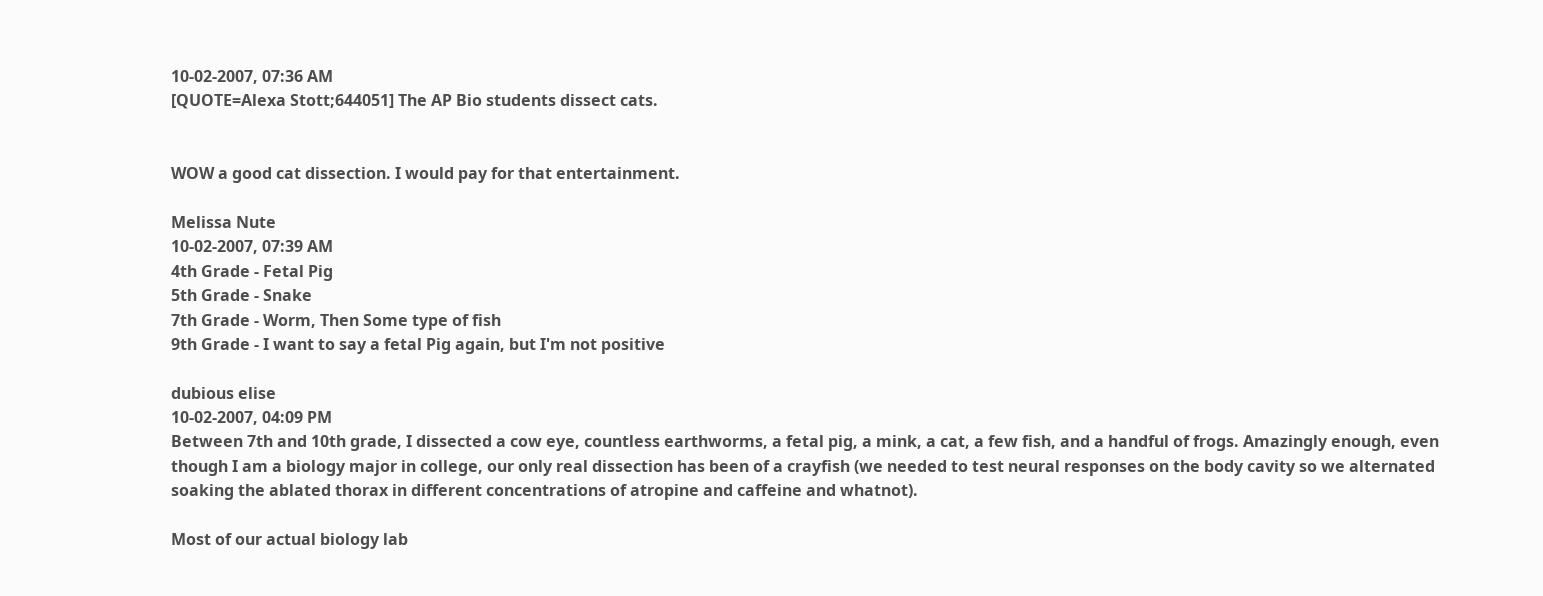10-02-2007, 07:36 AM
[QUOTE=Alexa Stott;644051] The AP Bio students dissect cats.


WOW a good cat dissection. I would pay for that entertainment.

Melissa Nute
10-02-2007, 07:39 AM
4th Grade - Fetal Pig
5th Grade - Snake
7th Grade - Worm, Then Some type of fish
9th Grade - I want to say a fetal Pig again, but I'm not positive

dubious elise
10-02-2007, 04:09 PM
Between 7th and 10th grade, I dissected a cow eye, countless earthworms, a fetal pig, a mink, a cat, a few fish, and a handful of frogs. Amazingly enough, even though I am a biology major in college, our only real dissection has been of a crayfish (we needed to test neural responses on the body cavity so we alternated soaking the ablated thorax in different concentrations of atropine and caffeine and whatnot).

Most of our actual biology lab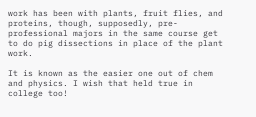work has been with plants, fruit flies, and proteins, though, supposedly, pre-professional majors in the same course get to do pig dissections in place of the plant work.

It is known as the easier one out of chem and physics. I wish that held true in college too!